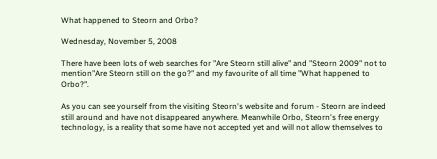What happened to Steorn and Orbo?

Wednesday, November 5, 2008

There have been lots of web searches for "Are Steorn still alive" and "Steorn 2009" not to mention"Are Steorn still on the go?" and my favourite of all time "What happened to Orbo?".

As you can see yourself from the visiting Steorn's website and forum - Steorn are indeed still around and have not disappeared anywhere. Meanwhile Orbo, Steorn's free energy technology, is a reality that some have not accepted yet and will not allow themselves to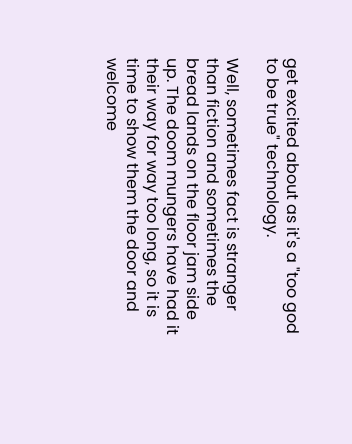get excited about as it's a "too god to be true" technology.

Well, sometimes fact is stranger than fiction and sometimes the bread lands on the floor jam side up. The doom mungers have had it their way for way too long, so it is time to show them the door and welcome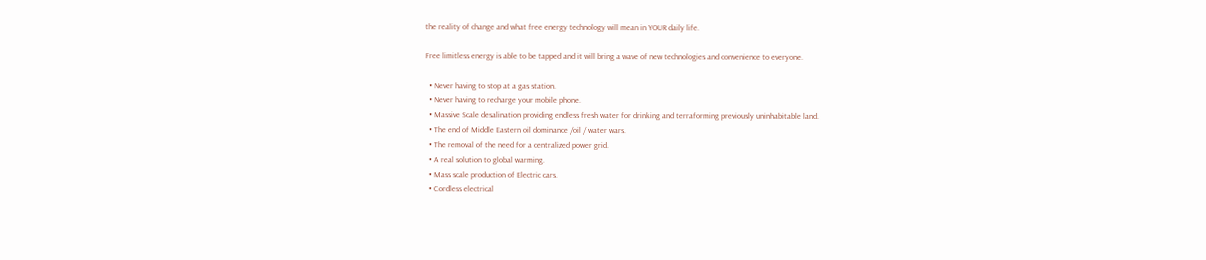the reality of change and what free energy technology will mean in YOUR daily life.

Free limitless energy is able to be tapped and it will bring a wave of new technologies and convenience to everyone.

  • Never having to stop at a gas station.
  • Never having to recharge your mobile phone.
  • Massive Scale desalination providing endless fresh water for drinking and terraforming previously uninhabitable land.
  • The end of Middle Eastern oil dominance /oil / water wars.
  • The removal of the need for a centralized power grid.
  • A real solution to global warming.
  • Mass scale production of Electric cars.
  • Cordless electrical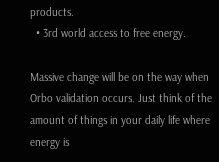products.
  • 3rd world access to free energy.

Massive change will be on the way when Orbo validation occurs. Just think of the amount of things in your daily life where energy is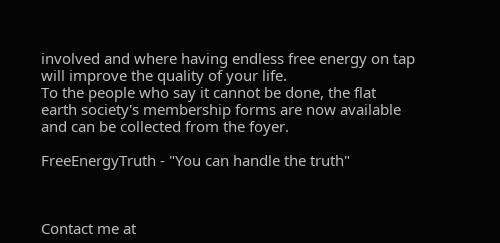involved and where having endless free energy on tap will improve the quality of your life.
To the people who say it cannot be done, the flat earth society's membership forms are now available and can be collected from the foyer.

FreeEnergyTruth - "You can handle the truth"



Contact me at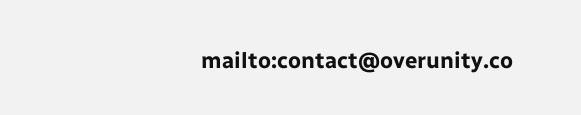mailto:contact@overunity.co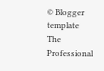© Blogger template The Professional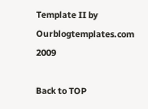Template II by Ourblogtemplates.com 2009

Back to TOP